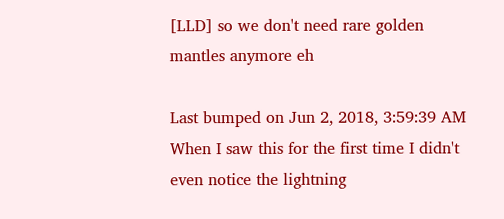[LLD] so we don't need rare golden mantles anymore eh

Last bumped on Jun 2, 2018, 3:59:39 AM
When I saw this for the first time I didn't even notice the lightning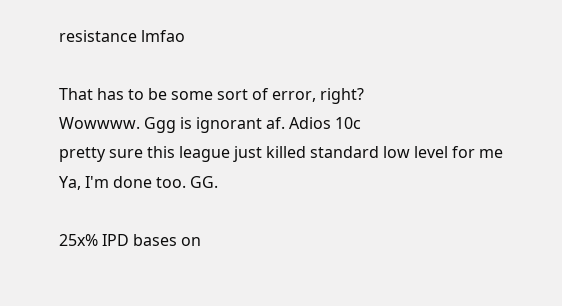resistance lmfao

That has to be some sort of error, right?
Wowwww. Ggg is ignorant af. Adios 10c
pretty sure this league just killed standard low level for me
Ya, I'm done too. GG.

25x% IPD bases on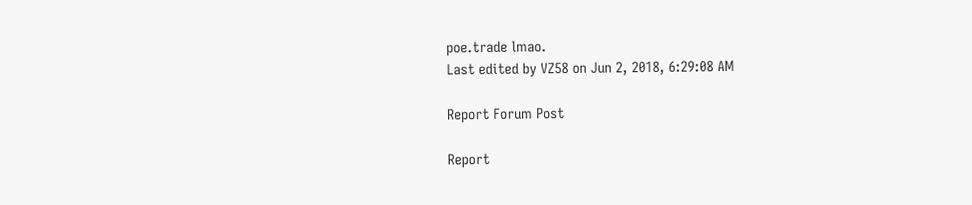poe.trade lmao.
Last edited by VZ58 on Jun 2, 2018, 6:29:08 AM

Report Forum Post

Report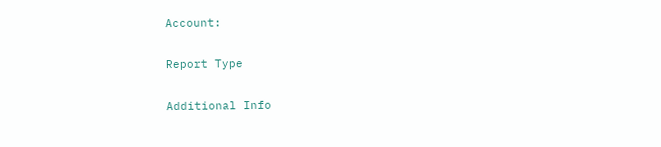Account:

Report Type

Additional Info